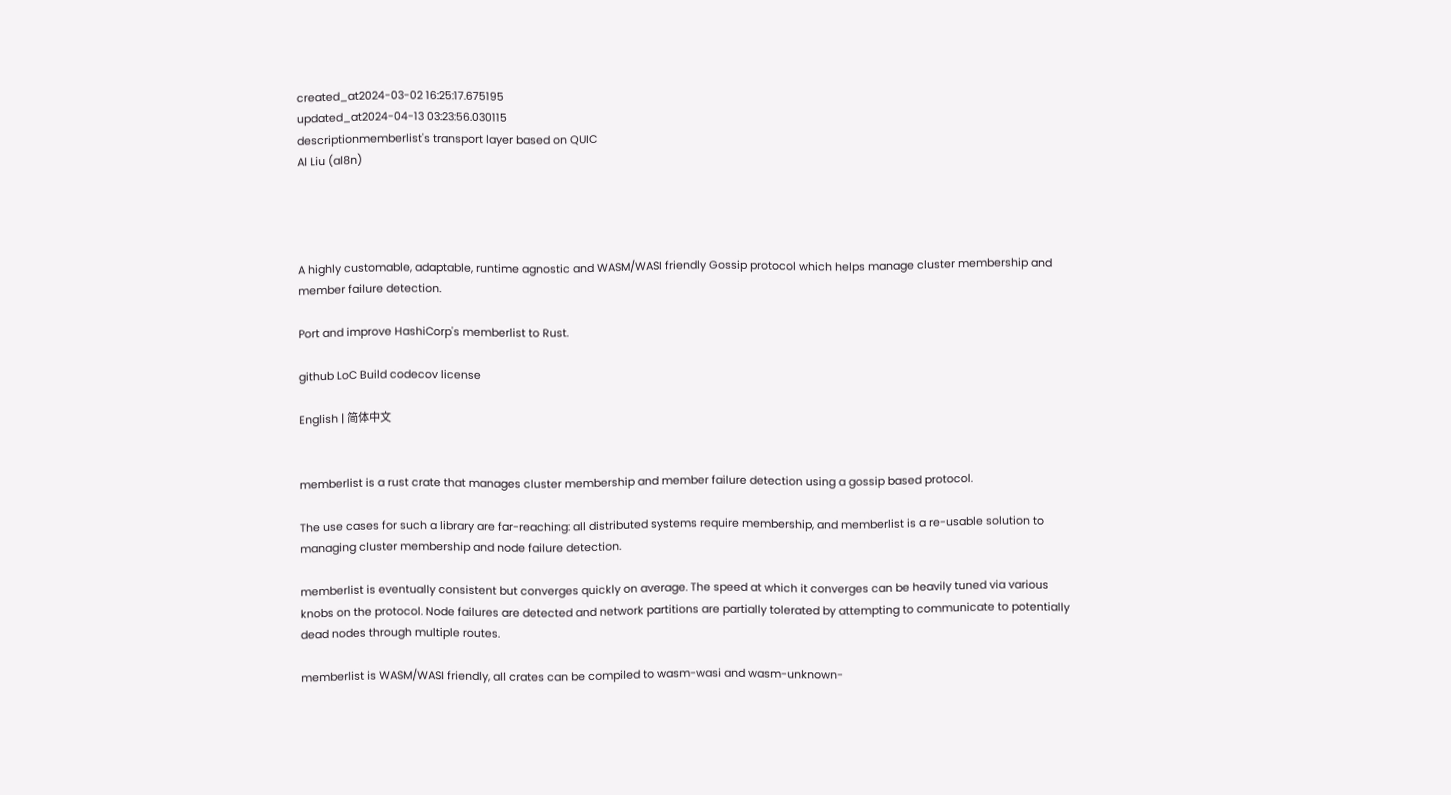created_at2024-03-02 16:25:17.675195
updated_at2024-04-13 03:23:56.030115
descriptionmemberlist's transport layer based on QUIC
Al Liu (al8n)




A highly customable, adaptable, runtime agnostic and WASM/WASI friendly Gossip protocol which helps manage cluster membership and member failure detection.

Port and improve HashiCorp's memberlist to Rust.

github LoC Build codecov license

English | 简体中文


memberlist is a rust crate that manages cluster membership and member failure detection using a gossip based protocol.

The use cases for such a library are far-reaching: all distributed systems require membership, and memberlist is a re-usable solution to managing cluster membership and node failure detection.

memberlist is eventually consistent but converges quickly on average. The speed at which it converges can be heavily tuned via various knobs on the protocol. Node failures are detected and network partitions are partially tolerated by attempting to communicate to potentially dead nodes through multiple routes.

memberlist is WASM/WASI friendly, all crates can be compiled to wasm-wasi and wasm-unknown-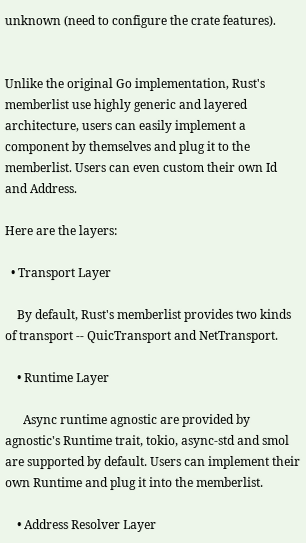unknown (need to configure the crate features).


Unlike the original Go implementation, Rust's memberlist use highly generic and layered architecture, users can easily implement a component by themselves and plug it to the memberlist. Users can even custom their own Id and Address.

Here are the layers:

  • Transport Layer

    By default, Rust's memberlist provides two kinds of transport -- QuicTransport and NetTransport.

    • Runtime Layer

      Async runtime agnostic are provided by agnostic's Runtime trait, tokio, async-std and smol are supported by default. Users can implement their own Runtime and plug it into the memberlist.

    • Address Resolver Layer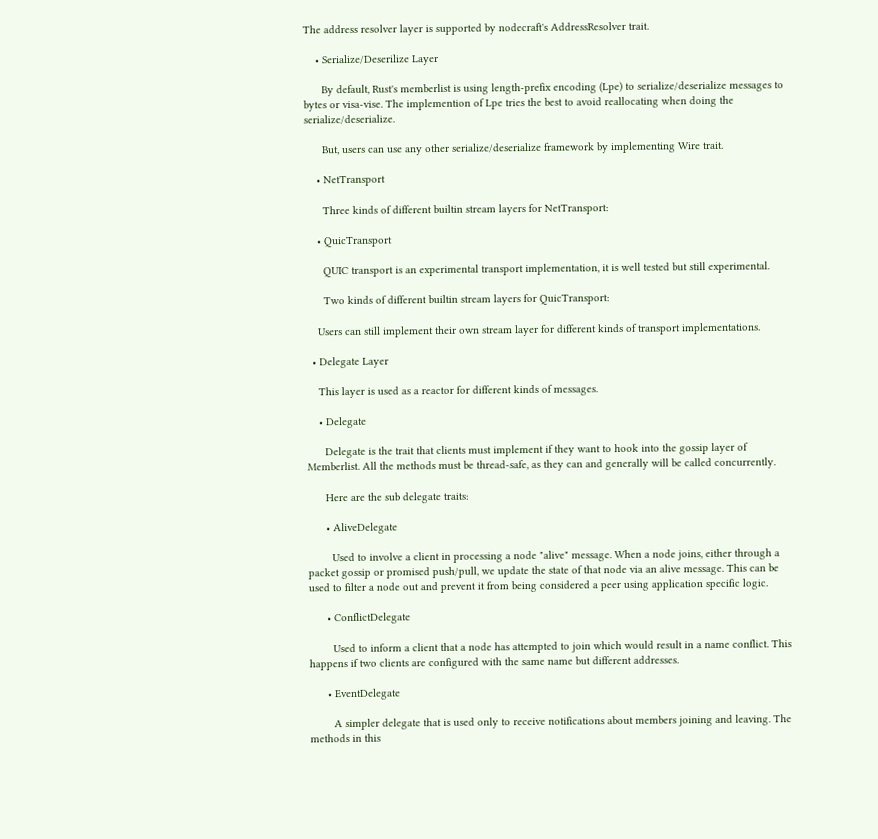The address resolver layer is supported by nodecraft's AddressResolver trait.

    • Serialize/Deserilize Layer

      By default, Rust's memberlist is using length-prefix encoding (Lpe) to serialize/deserialize messages to bytes or visa-vise. The implemention of Lpe tries the best to avoid reallocating when doing the serialize/deserialize.

      But, users can use any other serialize/deserialize framework by implementing Wire trait.

    • NetTransport

      Three kinds of different builtin stream layers for NetTransport:

    • QuicTransport

      QUIC transport is an experimental transport implementation, it is well tested but still experimental.

      Two kinds of different builtin stream layers for QuicTransport:

    Users can still implement their own stream layer for different kinds of transport implementations.

  • Delegate Layer

    This layer is used as a reactor for different kinds of messages.

    • Delegate

      Delegate is the trait that clients must implement if they want to hook into the gossip layer of Memberlist. All the methods must be thread-safe, as they can and generally will be called concurrently.

      Here are the sub delegate traits:

      • AliveDelegate

        Used to involve a client in processing a node "alive" message. When a node joins, either through a packet gossip or promised push/pull, we update the state of that node via an alive message. This can be used to filter a node out and prevent it from being considered a peer using application specific logic.

      • ConflictDelegate

        Used to inform a client that a node has attempted to join which would result in a name conflict. This happens if two clients are configured with the same name but different addresses.

      • EventDelegate

        A simpler delegate that is used only to receive notifications about members joining and leaving. The methods in this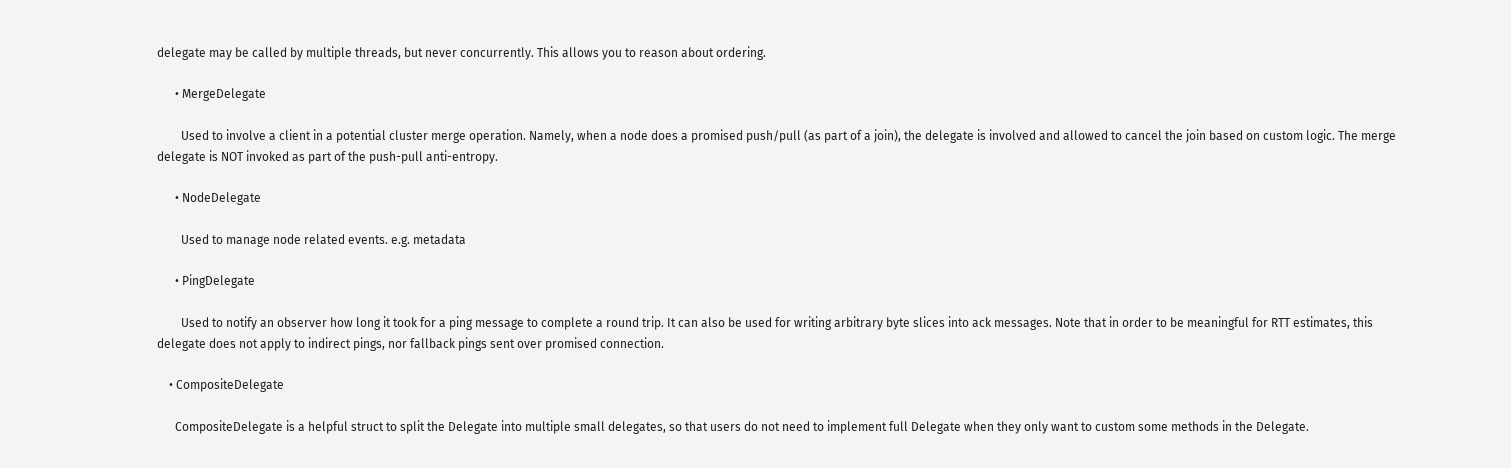delegate may be called by multiple threads, but never concurrently. This allows you to reason about ordering.

      • MergeDelegate

        Used to involve a client in a potential cluster merge operation. Namely, when a node does a promised push/pull (as part of a join), the delegate is involved and allowed to cancel the join based on custom logic. The merge delegate is NOT invoked as part of the push-pull anti-entropy.

      • NodeDelegate

        Used to manage node related events. e.g. metadata

      • PingDelegate

        Used to notify an observer how long it took for a ping message to complete a round trip. It can also be used for writing arbitrary byte slices into ack messages. Note that in order to be meaningful for RTT estimates, this delegate does not apply to indirect pings, nor fallback pings sent over promised connection.

    • CompositeDelegate

      CompositeDelegate is a helpful struct to split the Delegate into multiple small delegates, so that users do not need to implement full Delegate when they only want to custom some methods in the Delegate.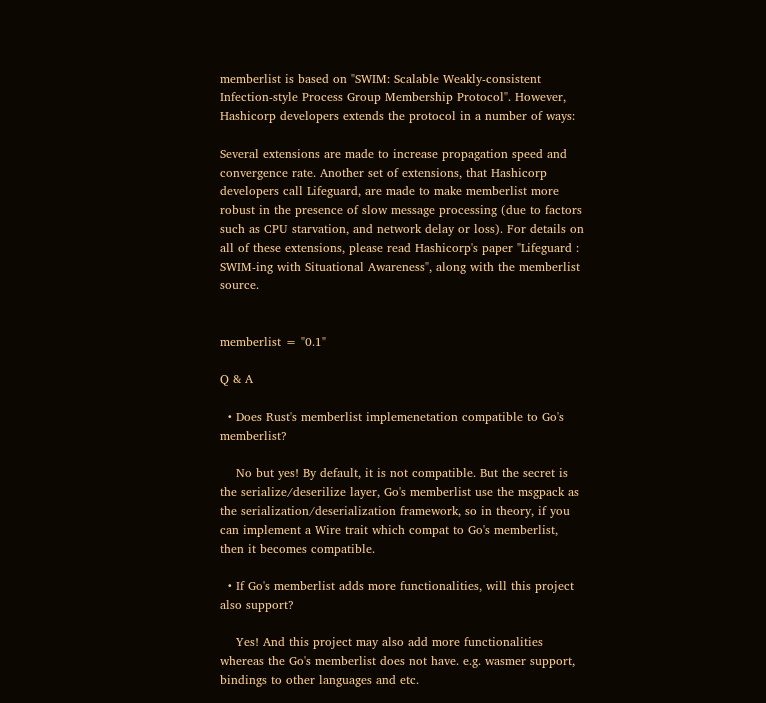memberlist is based on "SWIM: Scalable Weakly-consistent Infection-style Process Group Membership Protocol". However, Hashicorp developers extends the protocol in a number of ways:

Several extensions are made to increase propagation speed and convergence rate. Another set of extensions, that Hashicorp developers call Lifeguard, are made to make memberlist more robust in the presence of slow message processing (due to factors such as CPU starvation, and network delay or loss). For details on all of these extensions, please read Hashicorp's paper "Lifeguard : SWIM-ing with Situational Awareness", along with the memberlist source.


memberlist = "0.1"

Q & A

  • Does Rust's memberlist implemenetation compatible to Go's memberlist?

    No but yes! By default, it is not compatible. But the secret is the serialize/deserilize layer, Go's memberlist use the msgpack as the serialization/deserialization framework, so in theory, if you can implement a Wire trait which compat to Go's memberlist, then it becomes compatible.

  • If Go's memberlist adds more functionalities, will this project also support?

    Yes! And this project may also add more functionalities whereas the Go's memberlist does not have. e.g. wasmer support, bindings to other languages and etc.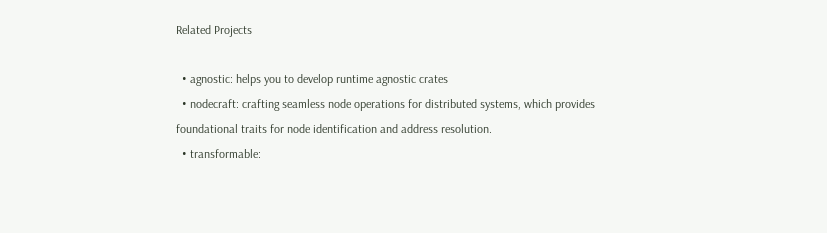Related Projects

  • agnostic: helps you to develop runtime agnostic crates
  • nodecraft: crafting seamless node operations for distributed systems, which provides foundational traits for node identification and address resolution.
  • transformable: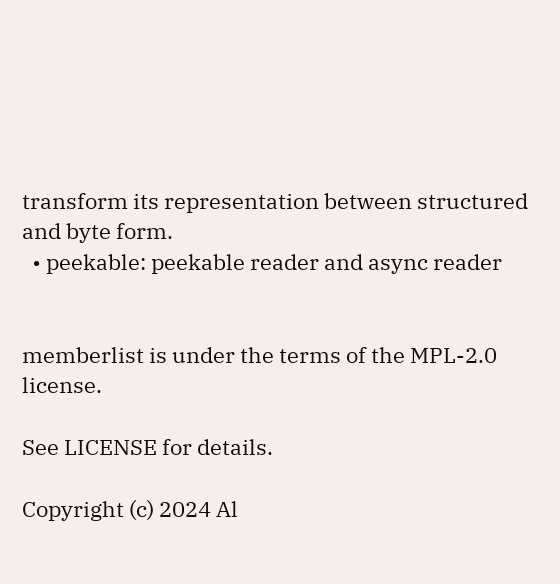transform its representation between structured and byte form.
  • peekable: peekable reader and async reader


memberlist is under the terms of the MPL-2.0 license.

See LICENSE for details.

Copyright (c) 2024 Al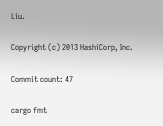Liu.

Copyright (c) 2013 HashiCorp, Inc.

Commit count: 47

cargo fmt